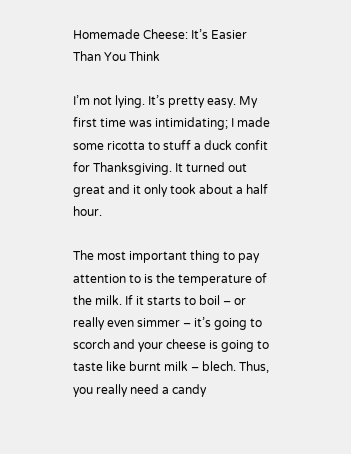Homemade Cheese: It’s Easier Than You Think

I’m not lying. It’s pretty easy. My first time was intimidating; I made some ricotta to stuff a duck confit for Thanksgiving. It turned out great and it only took about a half hour.

The most important thing to pay attention to is the temperature of the milk. If it starts to boil – or really even simmer – it’s going to scorch and your cheese is going to taste like burnt milk – blech. Thus, you really need a candy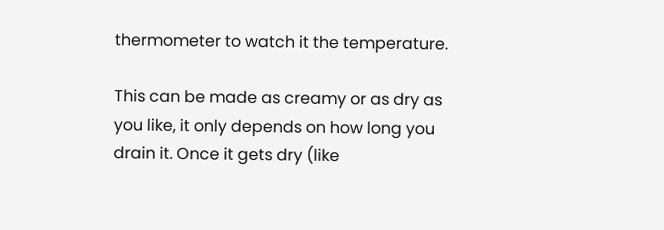thermometer to watch it the temperature.

This can be made as creamy or as dry as you like, it only depends on how long you drain it. Once it gets dry (like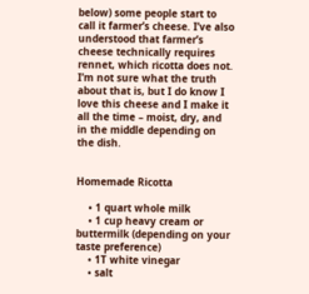below) some people start to call it farmer’s cheese. I’ve also understood that farmer’s cheese technically requires rennet, which ricotta does not. I’m not sure what the truth about that is, but I do know I love this cheese and I make it all the time – moist, dry, and in the middle depending on the dish.


Homemade Ricotta

    • 1 quart whole milk
    • 1 cup heavy cream or buttermilk (depending on your taste preference)
    • 1T white vinegar
    • salt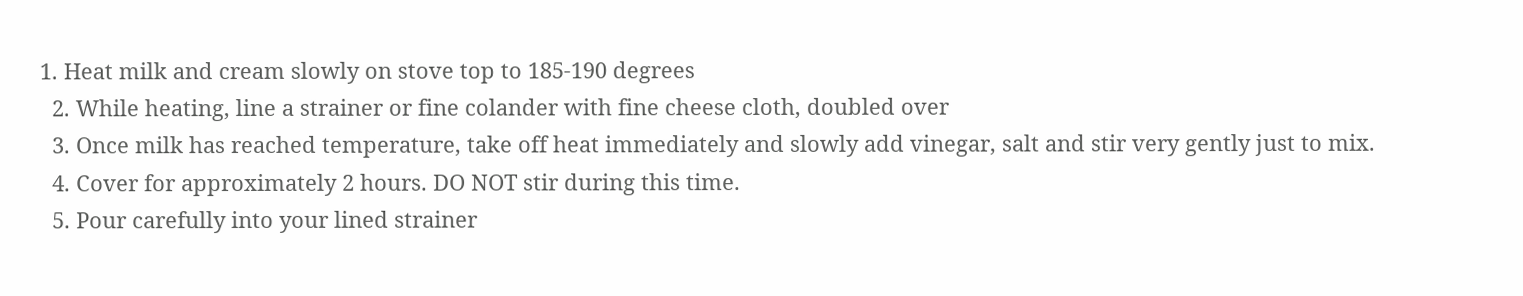1. Heat milk and cream slowly on stove top to 185-190 degrees
  2. While heating, line a strainer or fine colander with fine cheese cloth, doubled over
  3. Once milk has reached temperature, take off heat immediately and slowly add vinegar, salt and stir very gently just to mix.
  4. Cover for approximately 2 hours. DO NOT stir during this time.
  5. Pour carefully into your lined strainer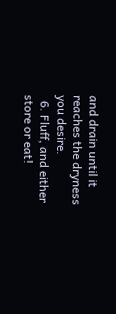and drain until it reaches the dryness you desire.
  6. Fluff, and either store or eat!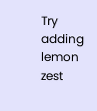Try adding lemon zest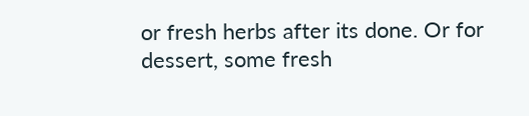or fresh herbs after its done. Or for dessert, some fresh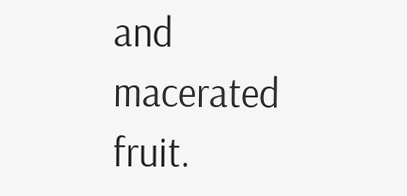and macerated fruit.